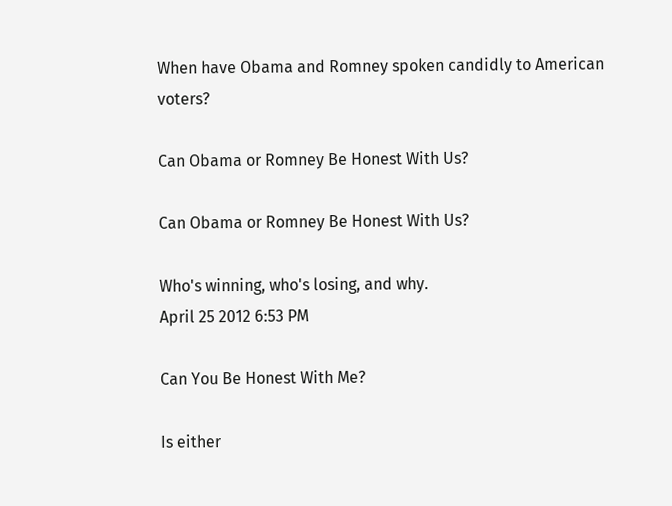When have Obama and Romney spoken candidly to American voters?

Can Obama or Romney Be Honest With Us?

Can Obama or Romney Be Honest With Us?

Who's winning, who's losing, and why.
April 25 2012 6:53 PM

Can You Be Honest With Me?

Is either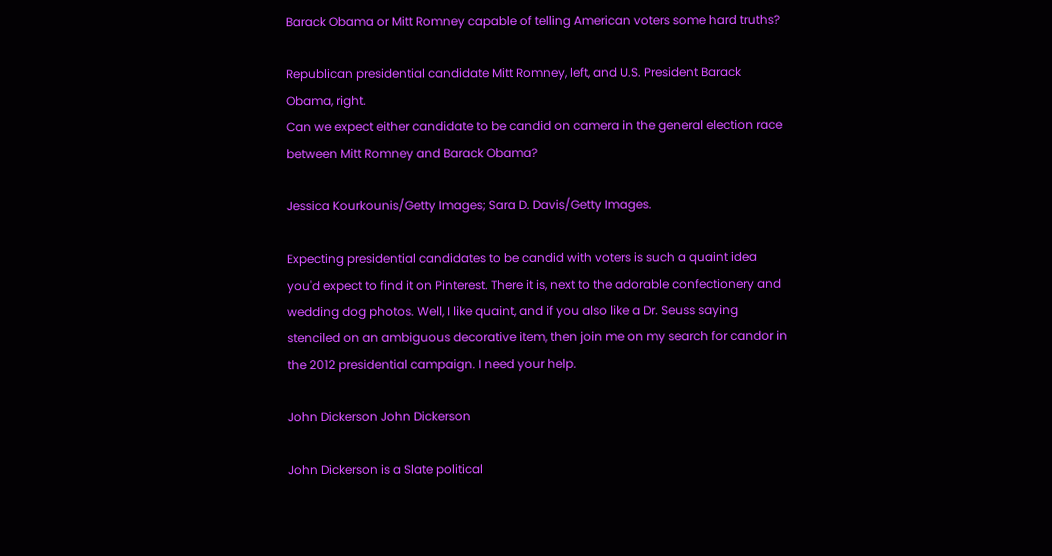Barack Obama or Mitt Romney capable of telling American voters some hard truths?

Republican presidential candidate Mitt Romney, left, and U.S. President Barack Obama, right.
Can we expect either candidate to be candid on camera in the general election race between Mitt Romney and Barack Obama?

Jessica Kourkounis/Getty Images; Sara D. Davis/Getty Images.

Expecting presidential candidates to be candid with voters is such a quaint idea you'd expect to find it on Pinterest. There it is, next to the adorable confectionery and wedding dog photos. Well, I like quaint, and if you also like a Dr. Seuss saying stenciled on an ambiguous decorative item, then join me on my search for candor in the 2012 presidential campaign. I need your help.

John Dickerson John Dickerson

John Dickerson is a Slate political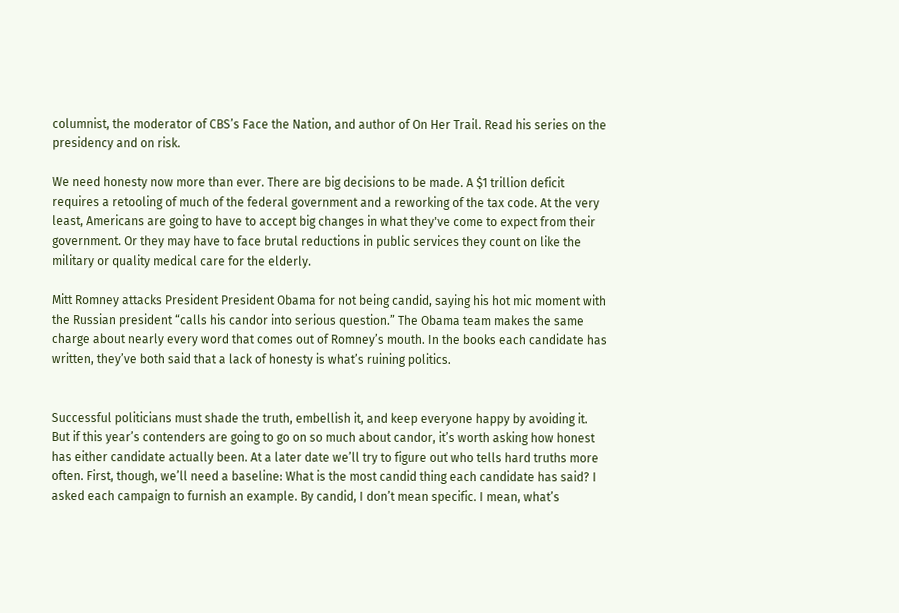columnist, the moderator of CBS’s Face the Nation, and author of On Her Trail. Read his series on the presidency and on risk.

We need honesty now more than ever. There are big decisions to be made. A $1 trillion deficit requires a retooling of much of the federal government and a reworking of the tax code. At the very least, Americans are going to have to accept big changes in what they've come to expect from their government. Or they may have to face brutal reductions in public services they count on like the military or quality medical care for the elderly.

Mitt Romney attacks President President Obama for not being candid, saying his hot mic moment with the Russian president “calls his candor into serious question.” The Obama team makes the same charge about nearly every word that comes out of Romney’s mouth. In the books each candidate has written, they’ve both said that a lack of honesty is what’s ruining politics.


Successful politicians must shade the truth, embellish it, and keep everyone happy by avoiding it. But if this year’s contenders are going to go on so much about candor, it’s worth asking how honest has either candidate actually been. At a later date we’ll try to figure out who tells hard truths more often. First, though, we’ll need a baseline: What is the most candid thing each candidate has said? I asked each campaign to furnish an example. By candid, I don’t mean specific. I mean, what’s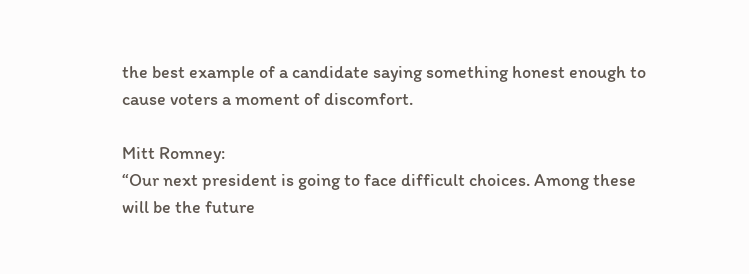the best example of a candidate saying something honest enough to cause voters a moment of discomfort.

Mitt Romney:
“Our next president is going to face difficult choices. Among these will be the future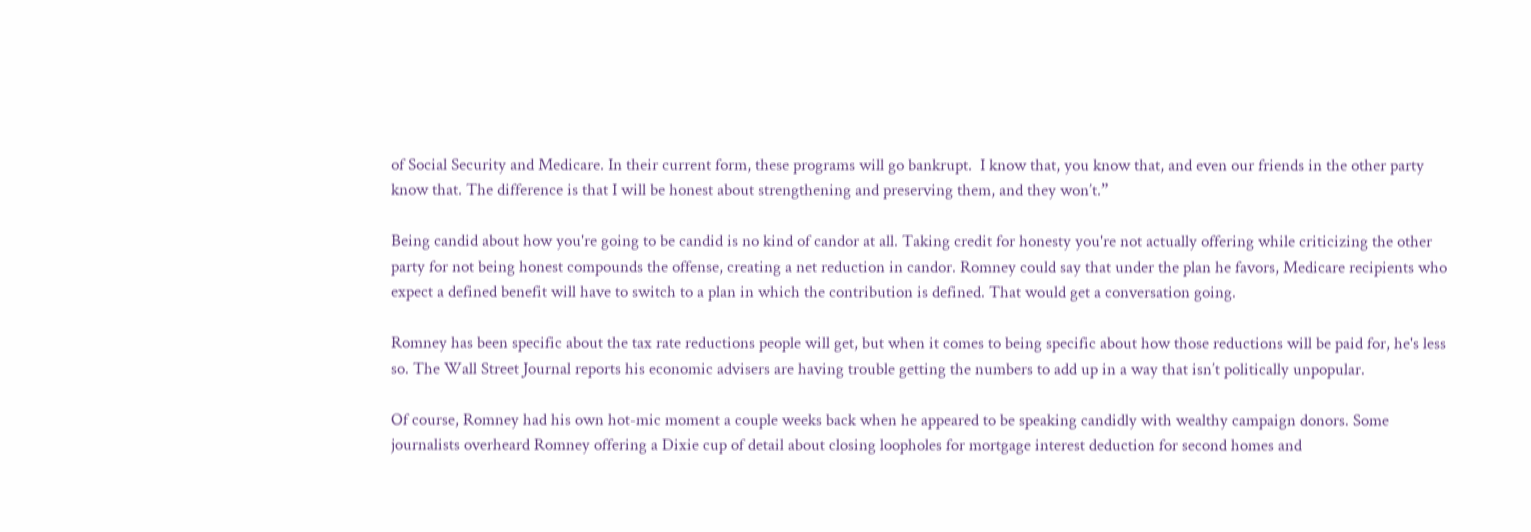of Social Security and Medicare. In their current form, these programs will go bankrupt.  I know that, you know that, and even our friends in the other party know that. The difference is that I will be honest about strengthening and preserving them, and they won’t.”

Being candid about how you're going to be candid is no kind of candor at all. Taking credit for honesty you're not actually offering while criticizing the other party for not being honest compounds the offense, creating a net reduction in candor. Romney could say that under the plan he favors, Medicare recipients who expect a defined benefit will have to switch to a plan in which the contribution is defined. That would get a conversation going.

Romney has been specific about the tax rate reductions people will get, but when it comes to being specific about how those reductions will be paid for, he's less so. The Wall Street Journal reports his economic advisers are having trouble getting the numbers to add up in a way that isn’t politically unpopular.

Of course, Romney had his own hot-mic moment a couple weeks back when he appeared to be speaking candidly with wealthy campaign donors. Some journalists overheard Romney offering a Dixie cup of detail about closing loopholes for mortgage interest deduction for second homes and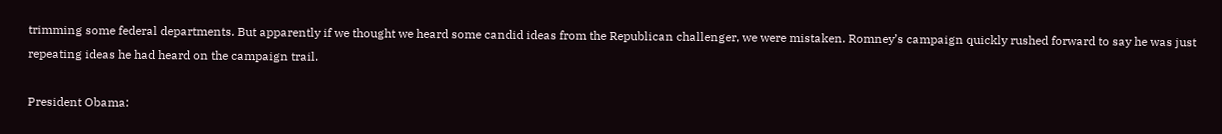trimming some federal departments. But apparently if we thought we heard some candid ideas from the Republican challenger, we were mistaken. Romney’s campaign quickly rushed forward to say he was just repeating ideas he had heard on the campaign trail.

President Obama: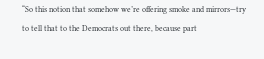“So this notion that somehow we’re offering smoke and mirrors—try to tell that to the Democrats out there, because part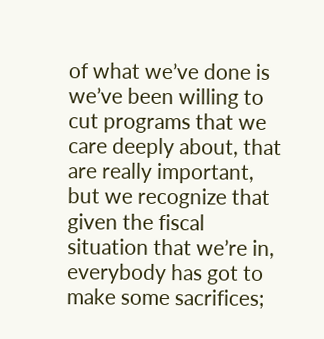of what we’ve done is we’ve been willing to cut programs that we care deeply about, that are really important, but we recognize that given the fiscal situation that we’re in, everybody has got to make some sacrifices;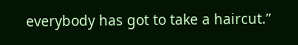everybody has got to take a haircut.”